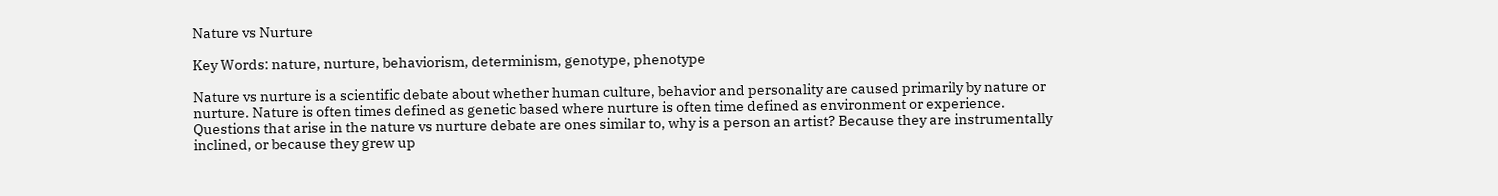Nature vs Nurture

Key Words: nature, nurture, behaviorism, determinism, genotype, phenotype

Nature vs nurture is a scientific debate about whether human culture, behavior and personality are caused primarily by nature or nurture. Nature is often times defined as genetic based where nurture is often time defined as environment or experience. Questions that arise in the nature vs nurture debate are ones similar to, why is a person an artist? Because they are instrumentally inclined, or because they grew up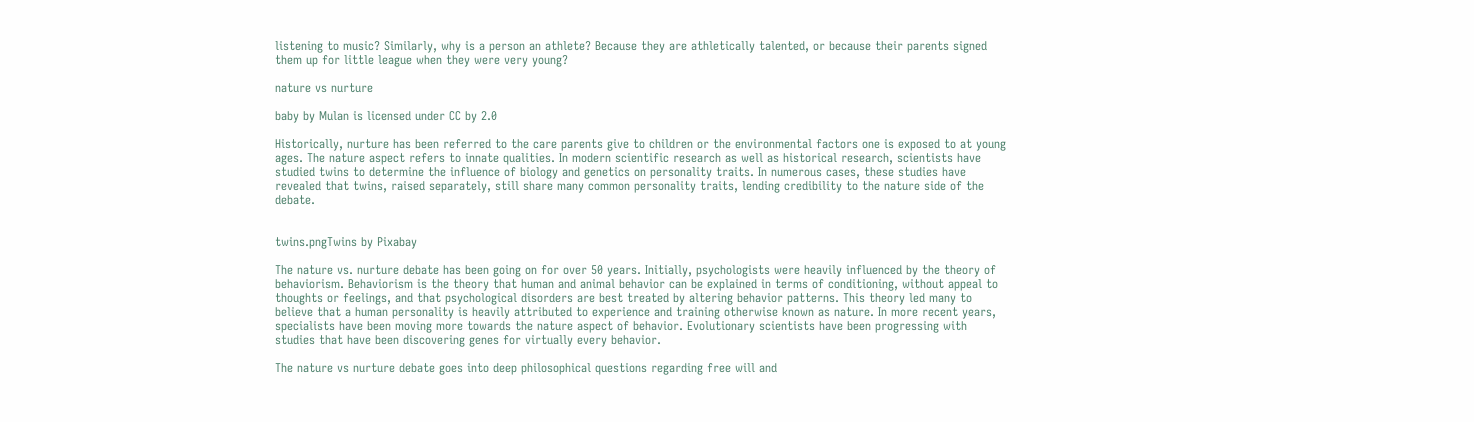listening to music? Similarly, why is a person an athlete? Because they are athletically talented, or because their parents signed them up for little league when they were very young?

nature vs nurture

baby by Mulan is licensed under CC by 2.0

Historically, nurture has been referred to the care parents give to children or the environmental factors one is exposed to at young ages. The nature aspect refers to innate qualities. In modern scientific research as well as historical research, scientists have studied twins to determine the influence of biology and genetics on personality traits. In numerous cases, these studies have revealed that twins, raised separately, still share many common personality traits, lending credibility to the nature side of the debate.


twins.pngTwins by Pixabay

The nature vs. nurture debate has been going on for over 50 years. Initially, psychologists were heavily influenced by the theory of behaviorism. Behaviorism is the theory that human and animal behavior can be explained in terms of conditioning, without appeal to thoughts or feelings, and that psychological disorders are best treated by altering behavior patterns. This theory led many to believe that a human personality is heavily attributed to experience and training otherwise known as nature. In more recent years, specialists have been moving more towards the nature aspect of behavior. Evolutionary scientists have been progressing with studies that have been discovering genes for virtually every behavior.

The nature vs nurture debate goes into deep philosophical questions regarding free will and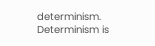determinism. Determinism is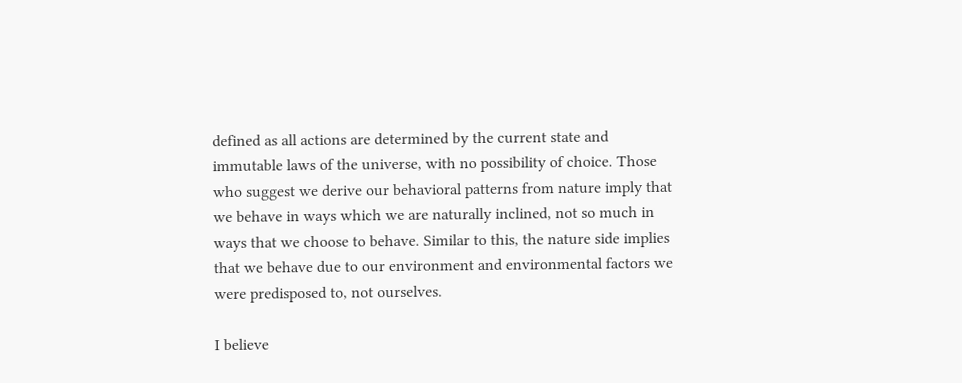defined as all actions are determined by the current state and immutable laws of the universe, with no possibility of choice. Those who suggest we derive our behavioral patterns from nature imply that we behave in ways which we are naturally inclined, not so much in ways that we choose to behave. Similar to this, the nature side implies that we behave due to our environment and environmental factors we were predisposed to, not ourselves.

I believe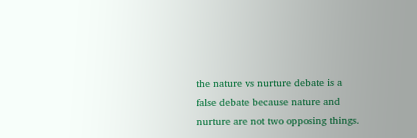the nature vs nurture debate is a false debate because nature and nurture are not two opposing things.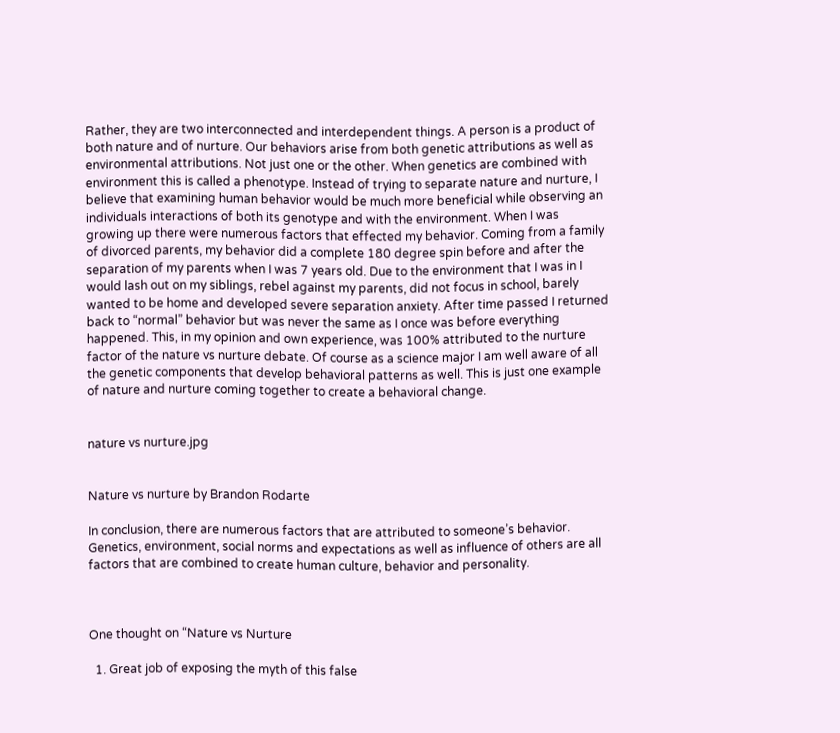Rather, they are two interconnected and interdependent things. A person is a product of both nature and of nurture. Our behaviors arise from both genetic attributions as well as environmental attributions. Not just one or the other. When genetics are combined with environment this is called a phenotype. Instead of trying to separate nature and nurture, I believe that examining human behavior would be much more beneficial while observing an individuals interactions of both its genotype and with the environment. When I was growing up there were numerous factors that effected my behavior. Coming from a family of divorced parents, my behavior did a complete 180 degree spin before and after the separation of my parents when I was 7 years old. Due to the environment that I was in I would lash out on my siblings, rebel against my parents, did not focus in school, barely wanted to be home and developed severe separation anxiety. After time passed I returned back to “normal” behavior but was never the same as I once was before everything happened. This, in my opinion and own experience, was 100% attributed to the nurture factor of the nature vs nurture debate. Of course as a science major I am well aware of all the genetic components that develop behavioral patterns as well. This is just one example of nature and nurture coming together to create a behavioral change.


nature vs nurture.jpg


Nature vs nurture by Brandon Rodarte

In conclusion, there are numerous factors that are attributed to someone’s behavior. Genetics, environment, social norms and expectations as well as influence of others are all factors that are combined to create human culture, behavior and personality.



One thought on “Nature vs Nurture

  1. Great job of exposing the myth of this false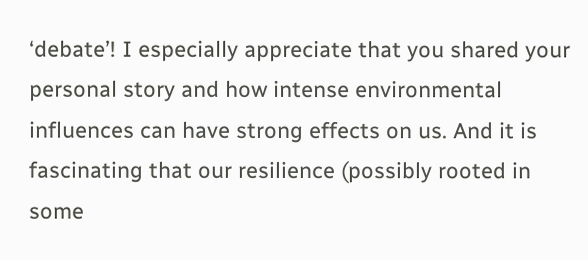‘debate’! I especially appreciate that you shared your personal story and how intense environmental influences can have strong effects on us. And it is fascinating that our resilience (possibly rooted in some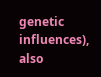genetic influences), also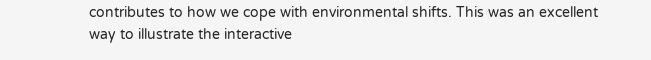contributes to how we cope with environmental shifts. This was an excellent way to illustrate the interactive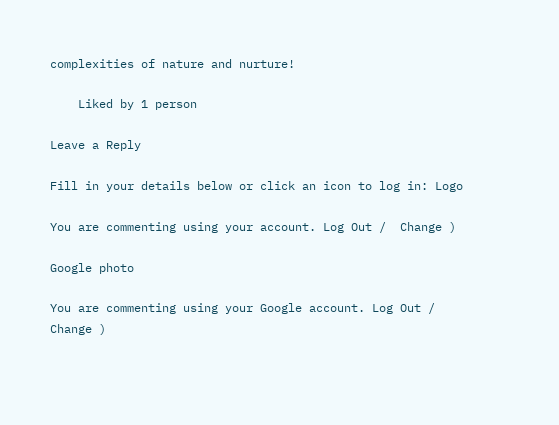complexities of nature and nurture!

    Liked by 1 person

Leave a Reply

Fill in your details below or click an icon to log in: Logo

You are commenting using your account. Log Out /  Change )

Google photo

You are commenting using your Google account. Log Out /  Change )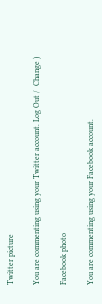Twitter picture

You are commenting using your Twitter account. Log Out /  Change )

Facebook photo

You are commenting using your Facebook account.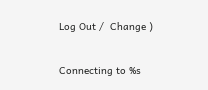Log Out /  Change )

Connecting to %s